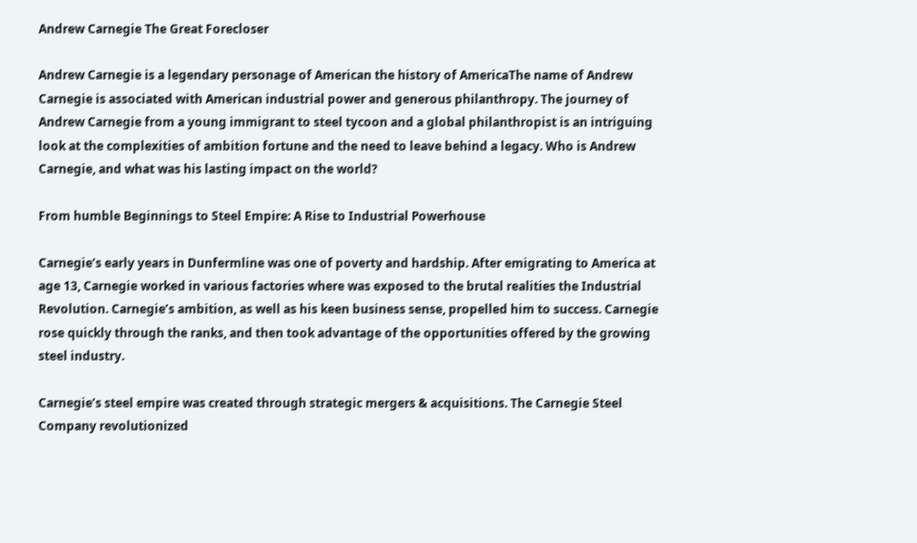Andrew Carnegie The Great Forecloser

Andrew Carnegie is a legendary personage of American the history of AmericaThe name of Andrew Carnegie is associated with American industrial power and generous philanthropy. The journey of Andrew Carnegie from a young immigrant to steel tycoon and a global philanthropist is an intriguing look at the complexities of ambition fortune and the need to leave behind a legacy. Who is Andrew Carnegie, and what was his lasting impact on the world?

From humble Beginnings to Steel Empire: A Rise to Industrial Powerhouse

Carnegie’s early years in Dunfermline was one of poverty and hardship. After emigrating to America at age 13, Carnegie worked in various factories where was exposed to the brutal realities the Industrial Revolution. Carnegie’s ambition, as well as his keen business sense, propelled him to success. Carnegie rose quickly through the ranks, and then took advantage of the opportunities offered by the growing steel industry.

Carnegie’s steel empire was created through strategic mergers & acquisitions. The Carnegie Steel Company revolutionized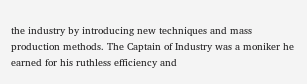the industry by introducing new techniques and mass production methods. The Captain of Industry was a moniker he earned for his ruthless efficiency and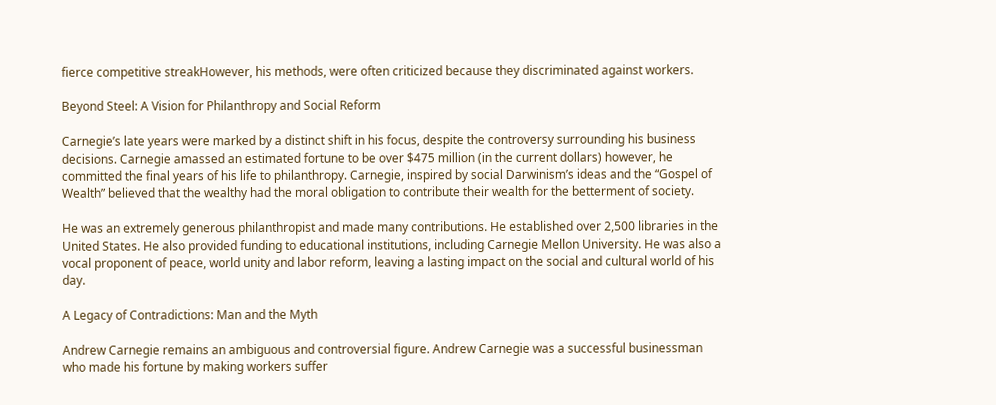fierce competitive streakHowever, his methods, were often criticized because they discriminated against workers.

Beyond Steel: A Vision for Philanthropy and Social Reform

Carnegie’s late years were marked by a distinct shift in his focus, despite the controversy surrounding his business decisions. Carnegie amassed an estimated fortune to be over $475 million (in the current dollars) however, he committed the final years of his life to philanthropy. Carnegie, inspired by social Darwinism’s ideas and the “Gospel of Wealth” believed that the wealthy had the moral obligation to contribute their wealth for the betterment of society.

He was an extremely generous philanthropist and made many contributions. He established over 2,500 libraries in the United States. He also provided funding to educational institutions, including Carnegie Mellon University. He was also a vocal proponent of peace, world unity and labor reform, leaving a lasting impact on the social and cultural world of his day.

A Legacy of Contradictions: Man and the Myth

Andrew Carnegie remains an ambiguous and controversial figure. Andrew Carnegie was a successful businessman who made his fortune by making workers suffer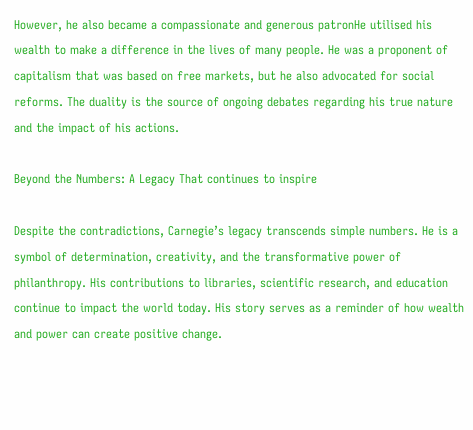However, he also became a compassionate and generous patronHe utilised his wealth to make a difference in the lives of many people. He was a proponent of capitalism that was based on free markets, but he also advocated for social reforms. The duality is the source of ongoing debates regarding his true nature and the impact of his actions.

Beyond the Numbers: A Legacy That continues to inspire

Despite the contradictions, Carnegie’s legacy transcends simple numbers. He is a symbol of determination, creativity, and the transformative power of philanthropy. His contributions to libraries, scientific research, and education continue to impact the world today. His story serves as a reminder of how wealth and power can create positive change.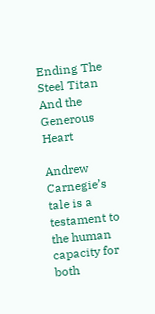Ending The Steel Titan And the Generous Heart

Andrew Carnegie’s tale is a testament to the human capacity for both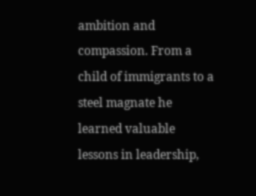ambition and compassion. From a child of immigrants to a steel magnate he learned valuable lessons in leadership,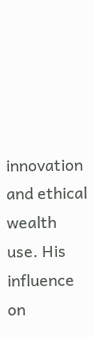innovation and ethical wealth use. His influence on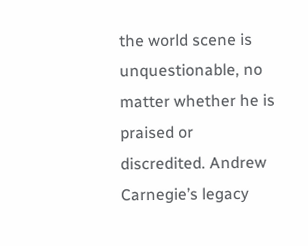the world scene is unquestionable, no matter whether he is praised or discredited. Andrew Carnegie’s legacy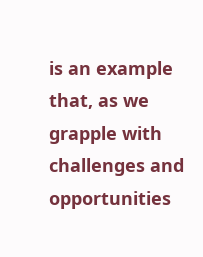is an example that, as we grapple with challenges and opportunities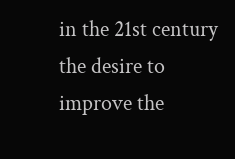in the 21st century the desire to improve the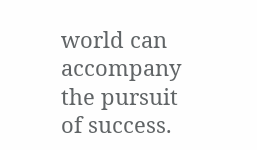world can accompany the pursuit of success.